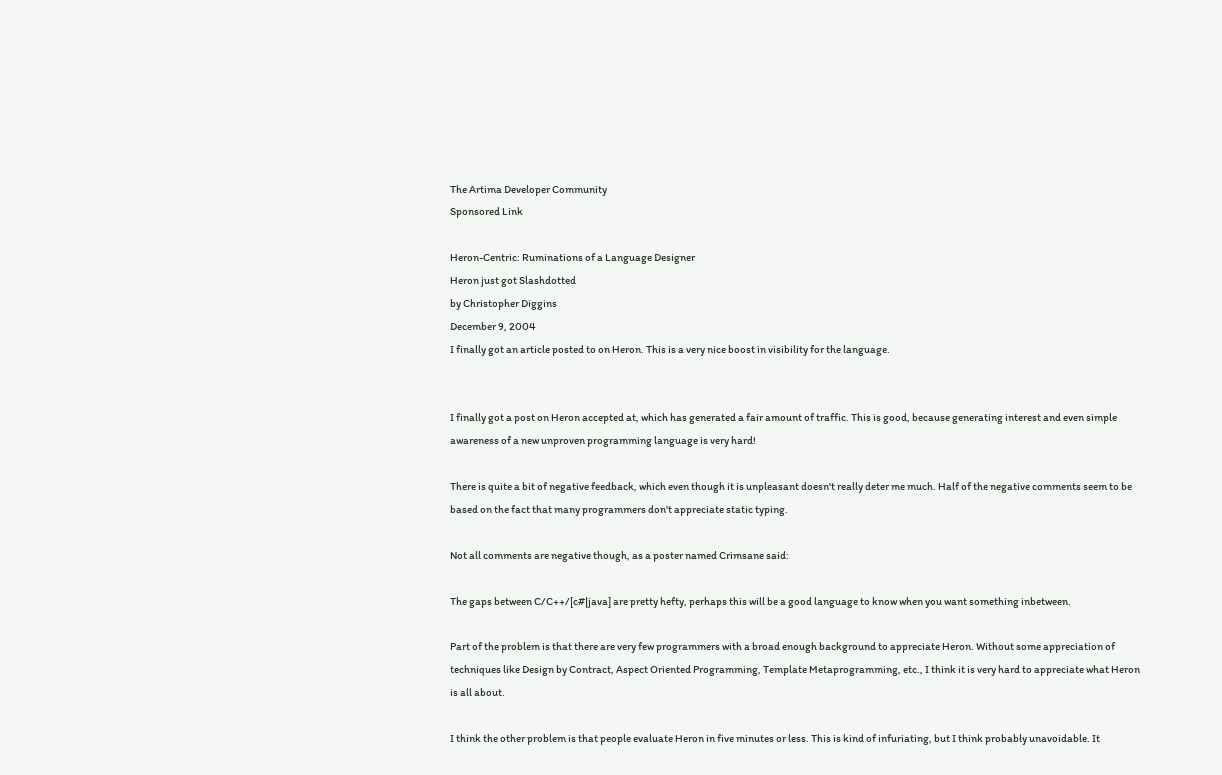The Artima Developer Community
Sponsored Link

Heron-Centric: Ruminations of a Language Designer
Heron just got Slashdotted
by Christopher Diggins
December 9, 2004
I finally got an article posted to on Heron. This is a very nice boost in visibility for the language.


I finally got a post on Heron accepted at, which has generated a fair amount of traffic. This is good, because generating interest and even simple awareness of a new unproven programming language is very hard!

There is quite a bit of negative feedback, which even though it is unpleasant doesn't really deter me much. Half of the negative comments seem to be based on the fact that many programmers don't appreciate static typing.

Not all comments are negative though, as a poster named Crimsane said:

The gaps between C/C++/[c#|java] are pretty hefty, perhaps this will be a good language to know when you want something inbetween.

Part of the problem is that there are very few programmers with a broad enough background to appreciate Heron. Without some appreciation of techniques like Design by Contract, Aspect Oriented Programming, Template Metaprogramming, etc., I think it is very hard to appreciate what Heron is all about.

I think the other problem is that people evaluate Heron in five minutes or less. This is kind of infuriating, but I think probably unavoidable. It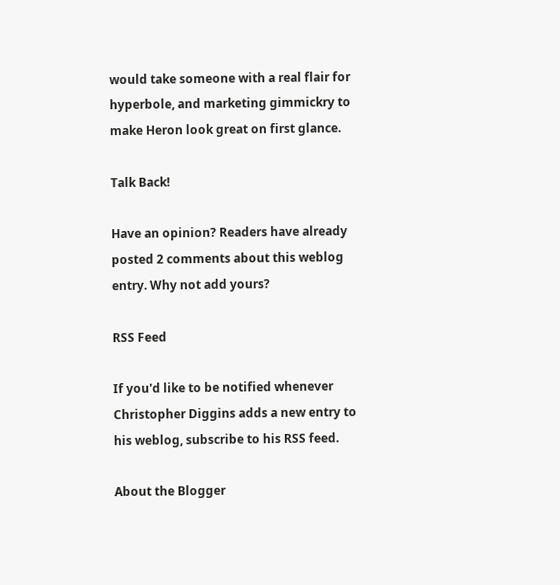would take someone with a real flair for hyperbole, and marketing gimmickry to make Heron look great on first glance.

Talk Back!

Have an opinion? Readers have already posted 2 comments about this weblog entry. Why not add yours?

RSS Feed

If you'd like to be notified whenever Christopher Diggins adds a new entry to his weblog, subscribe to his RSS feed.

About the Blogger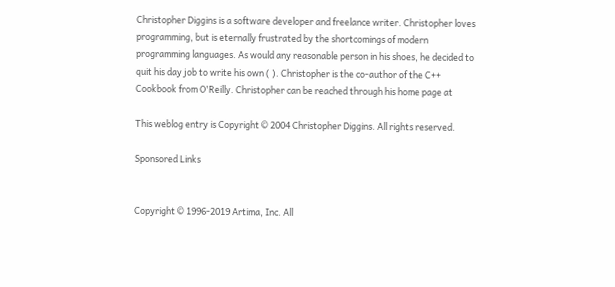Christopher Diggins is a software developer and freelance writer. Christopher loves programming, but is eternally frustrated by the shortcomings of modern programming languages. As would any reasonable person in his shoes, he decided to quit his day job to write his own ( ). Christopher is the co-author of the C++ Cookbook from O'Reilly. Christopher can be reached through his home page at

This weblog entry is Copyright © 2004 Christopher Diggins. All rights reserved.

Sponsored Links


Copyright © 1996-2019 Artima, Inc. All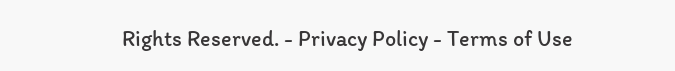Rights Reserved. - Privacy Policy - Terms of Use